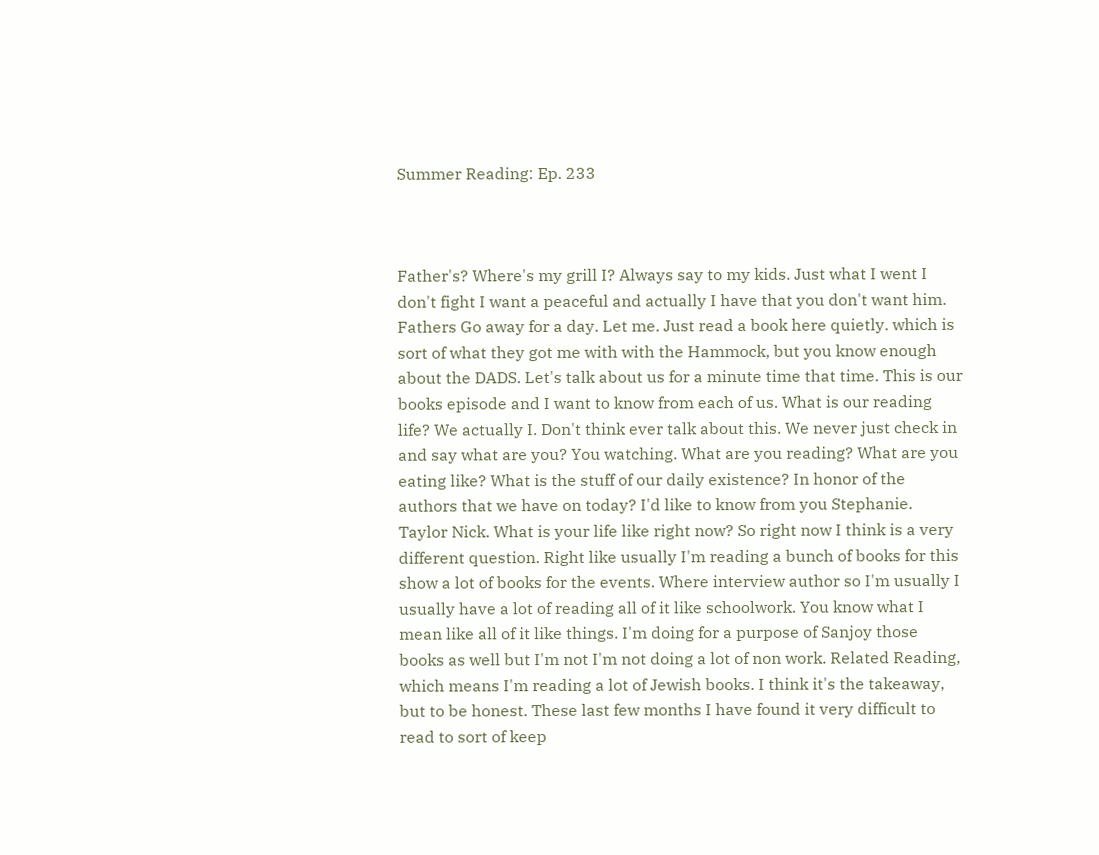Summer Reading: Ep. 233



Father's? Where's my grill I? Always say to my kids. Just what I went I don't fight I want a peaceful and actually I have that you don't want him. Fathers Go away for a day. Let me. Just read a book here quietly. which is sort of what they got me with with the Hammock, but you know enough about the DADS. Let's talk about us for a minute time that time. This is our books episode and I want to know from each of us. What is our reading life? We actually I. Don't think ever talk about this. We never just check in and say what are you? You watching. What are you reading? What are you eating like? What is the stuff of our daily existence? In honor of the authors that we have on today? I'd like to know from you Stephanie. Taylor Nick. What is your life like right now? So right now I think is a very different question. Right like usually I'm reading a bunch of books for this show a lot of books for the events. Where interview author so I'm usually I usually have a lot of reading all of it like schoolwork. You know what I mean like all of it like things. I'm doing for a purpose of Sanjoy those books as well but I'm not I'm not doing a lot of non work. Related Reading, which means I'm reading a lot of Jewish books. I think it's the takeaway, but to be honest. These last few months I have found it very difficult to read to sort of keep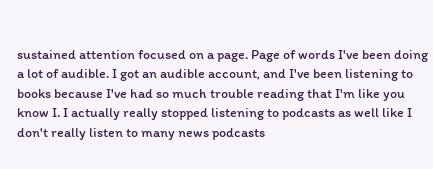sustained attention focused on a page. Page of words I've been doing a lot of audible. I got an audible account, and I've been listening to books because I've had so much trouble reading that I'm like you know I. I actually really stopped listening to podcasts as well like I don't really listen to many news podcasts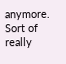anymore. Sort of really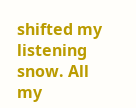shifted my listening snow. All my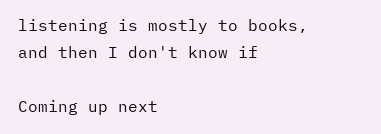listening is mostly to books, and then I don't know if

Coming up next